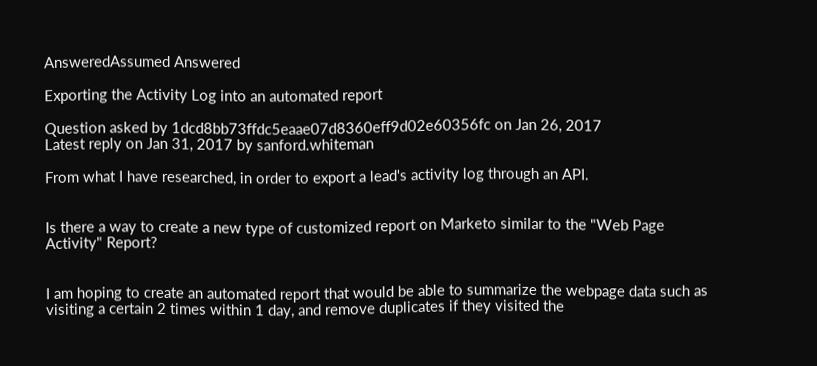AnsweredAssumed Answered

Exporting the Activity Log into an automated report

Question asked by 1dcd8bb73ffdc5eaae07d8360eff9d02e60356fc on Jan 26, 2017
Latest reply on Jan 31, 2017 by sanford.whiteman

From what I have researched, in order to export a lead's activity log through an API.


Is there a way to create a new type of customized report on Marketo similar to the "Web Page Activity" Report?


I am hoping to create an automated report that would be able to summarize the webpage data such as visiting a certain 2 times within 1 day, and remove duplicates if they visited the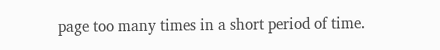page too many times in a short period of time.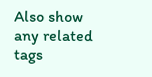Also show any related tags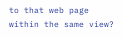to that web page within the same view?